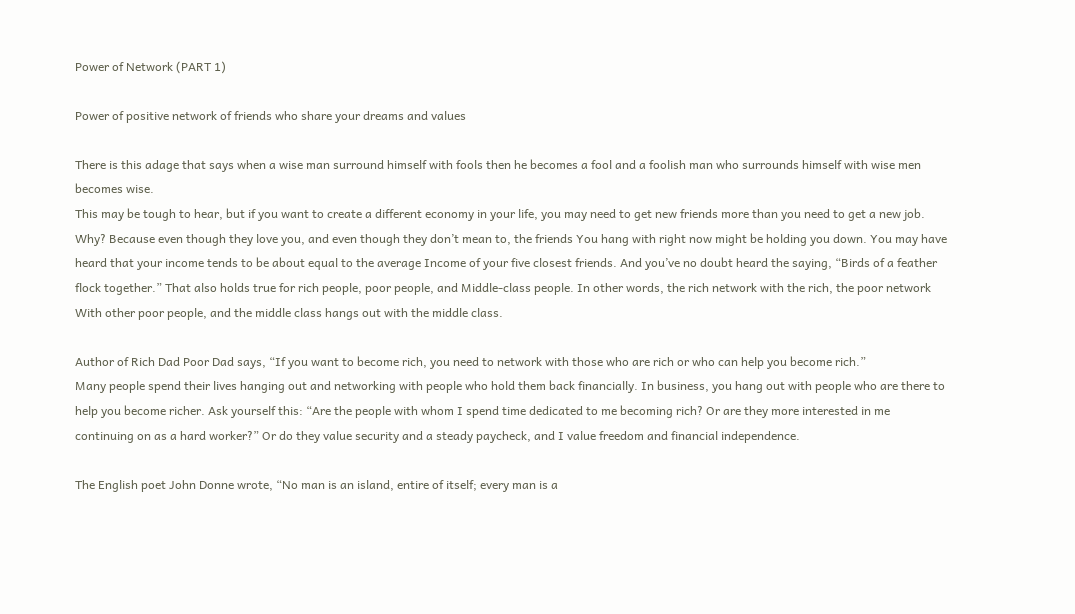Power of Network (PART 1)

Power of positive network of friends who share your dreams and values

There is this adage that says when a wise man surround himself with fools then he becomes a fool and a foolish man who surrounds himself with wise men becomes wise.
This may be tough to hear, but if you want to create a different economy in your life, you may need to get new friends more than you need to get a new job. Why? Because even though they love you, and even though they don’t mean to, the friends You hang with right now might be holding you down. You may have heard that your income tends to be about equal to the average Income of your five closest friends. And you’ve no doubt heard the saying, “Birds of a feather flock together.” That also holds true for rich people, poor people, and Middle-class people. In other words, the rich network with the rich, the poor network With other poor people, and the middle class hangs out with the middle class.

Author of Rich Dad Poor Dad says, “If you want to become rich, you need to network with those who are rich or who can help you become rich.”
Many people spend their lives hanging out and networking with people who hold them back financially. In business, you hang out with people who are there to help you become richer. Ask yourself this: “Are the people with whom I spend time dedicated to me becoming rich? Or are they more interested in me continuing on as a hard worker?” Or do they value security and a steady paycheck, and I value freedom and financial independence.

The English poet John Donne wrote, “No man is an island, entire of itself; every man is a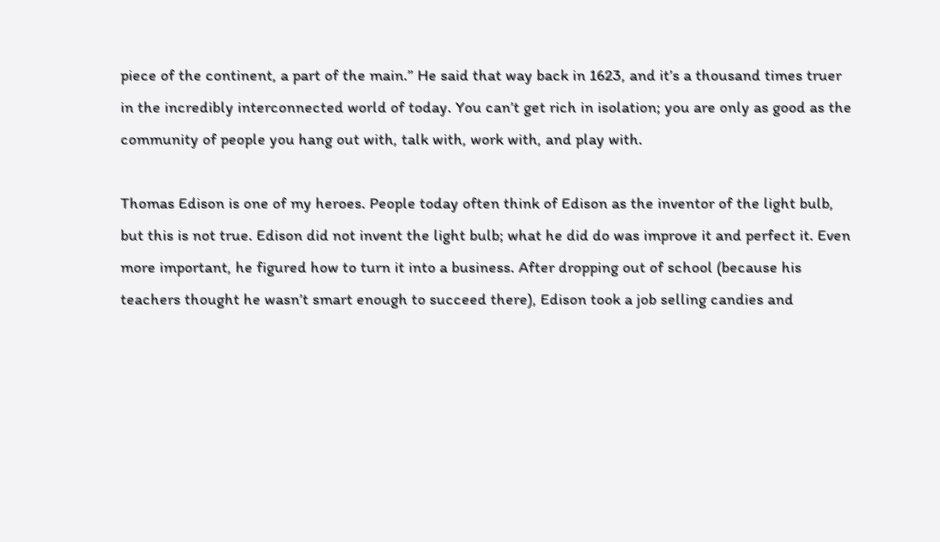piece of the continent, a part of the main.” He said that way back in 1623, and it’s a thousand times truer in the incredibly interconnected world of today. You can’t get rich in isolation; you are only as good as the community of people you hang out with, talk with, work with, and play with.

Thomas Edison is one of my heroes. People today often think of Edison as the inventor of the light bulb, but this is not true. Edison did not invent the light bulb; what he did do was improve it and perfect it. Even more important, he figured how to turn it into a business. After dropping out of school (because his teachers thought he wasn’t smart enough to succeed there), Edison took a job selling candies and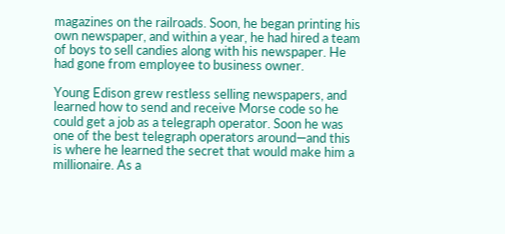magazines on the railroads. Soon, he began printing his own newspaper, and within a year, he had hired a team of boys to sell candies along with his newspaper. He had gone from employee to business owner.

Young Edison grew restless selling newspapers, and learned how to send and receive Morse code so he could get a job as a telegraph operator. Soon he was one of the best telegraph operators around—and this is where he learned the secret that would make him a millionaire. As a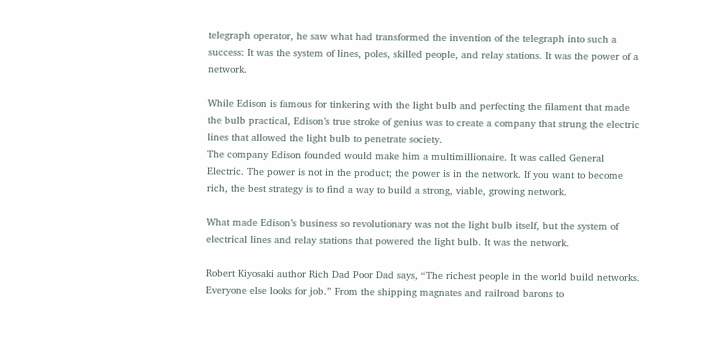telegraph operator, he saw what had transformed the invention of the telegraph into such a success: It was the system of lines, poles, skilled people, and relay stations. It was the power of a network.

While Edison is famous for tinkering with the light bulb and perfecting the filament that made the bulb practical, Edison’s true stroke of genius was to create a company that strung the electric lines that allowed the light bulb to penetrate society.
The company Edison founded would make him a multimillionaire. It was called General Electric. The power is not in the product; the power is in the network. If you want to become rich, the best strategy is to find a way to build a strong, viable, growing network.

What made Edison’s business so revolutionary was not the light bulb itself, but the system of electrical lines and relay stations that powered the light bulb. It was the network.

Robert Kiyosaki author Rich Dad Poor Dad says, “The richest people in the world build networks. Everyone else looks for job.” From the shipping magnates and railroad barons to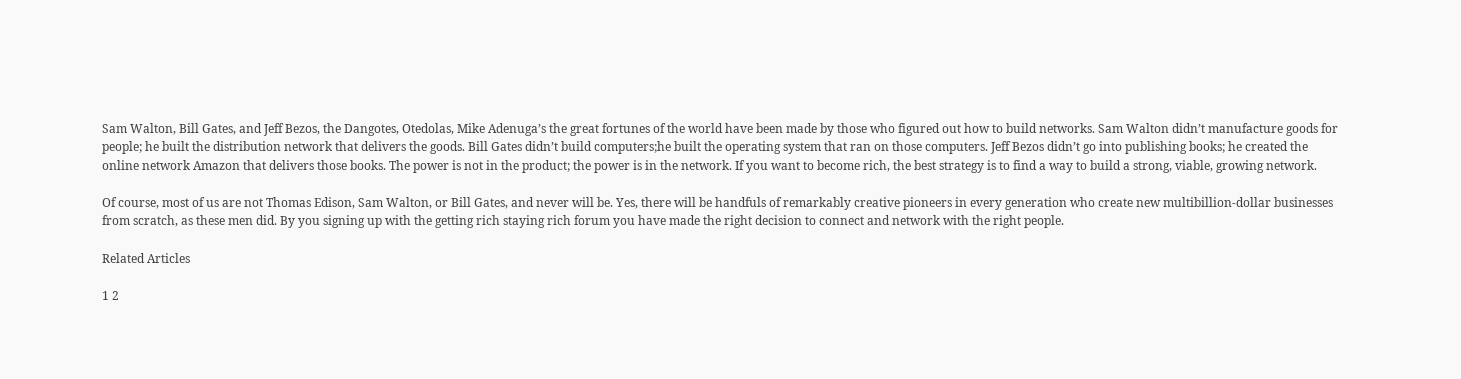Sam Walton, Bill Gates, and Jeff Bezos, the Dangotes, Otedolas, Mike Adenuga’s the great fortunes of the world have been made by those who figured out how to build networks. Sam Walton didn’t manufacture goods for people; he built the distribution network that delivers the goods. Bill Gates didn’t build computers;he built the operating system that ran on those computers. Jeff Bezos didn’t go into publishing books; he created the online network Amazon that delivers those books. The power is not in the product; the power is in the network. If you want to become rich, the best strategy is to find a way to build a strong, viable, growing network.

Of course, most of us are not Thomas Edison, Sam Walton, or Bill Gates, and never will be. Yes, there will be handfuls of remarkably creative pioneers in every generation who create new multibillion-dollar businesses from scratch, as these men did. By you signing up with the getting rich staying rich forum you have made the right decision to connect and network with the right people.

Related Articles

1 2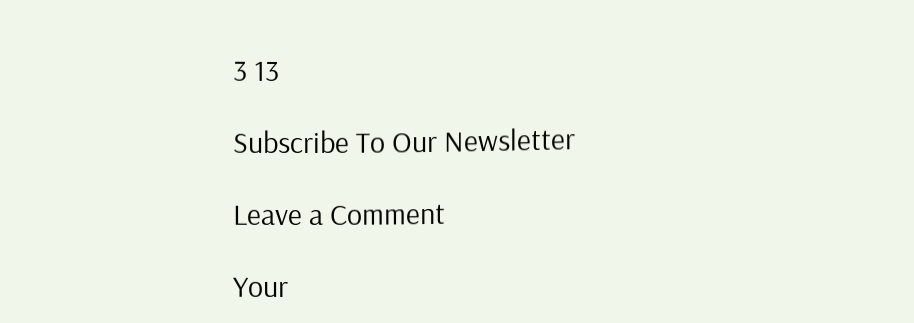3 13

Subscribe To Our Newsletter

Leave a Comment

Your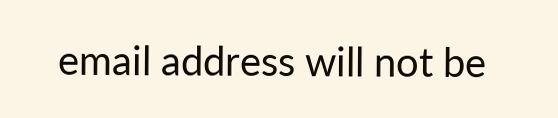email address will not be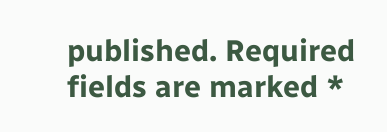published. Required fields are marked *